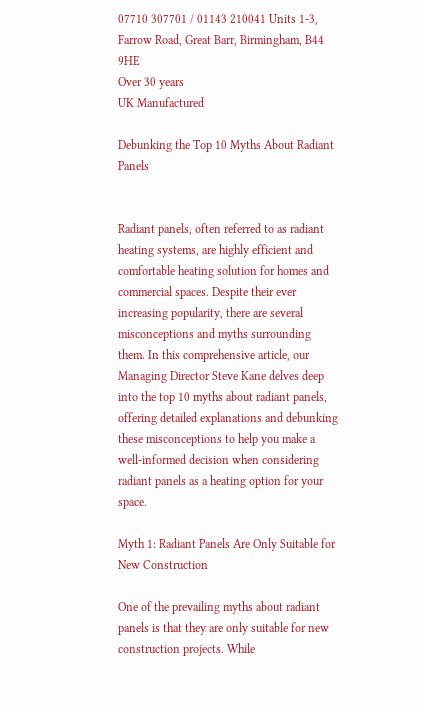07710 307701 / 01143 210041 Units 1-3, Farrow Road, Great Barr, Birmingham, B44 9HE
Over 30 years
UK Manufactured

Debunking the Top 10 Myths About Radiant Panels


Radiant panels, often referred to as radiant heating systems, are highly efficient and comfortable heating solution for homes and commercial spaces. Despite their ever increasing popularity, there are several misconceptions and myths surrounding them. In this comprehensive article, our Managing Director Steve Kane delves deep into the top 10 myths about radiant panels, offering detailed explanations and debunking these misconceptions to help you make a well-informed decision when considering radiant panels as a heating option for your space.

Myth 1: Radiant Panels Are Only Suitable for New Construction

One of the prevailing myths about radiant panels is that they are only suitable for new construction projects. While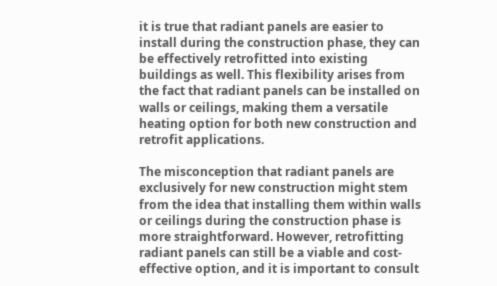it is true that radiant panels are easier to install during the construction phase, they can be effectively retrofitted into existing buildings as well. This flexibility arises from the fact that radiant panels can be installed on walls or ceilings, making them a versatile heating option for both new construction and retrofit applications.

The misconception that radiant panels are exclusively for new construction might stem from the idea that installing them within walls or ceilings during the construction phase is more straightforward. However, retrofitting radiant panels can still be a viable and cost-effective option, and it is important to consult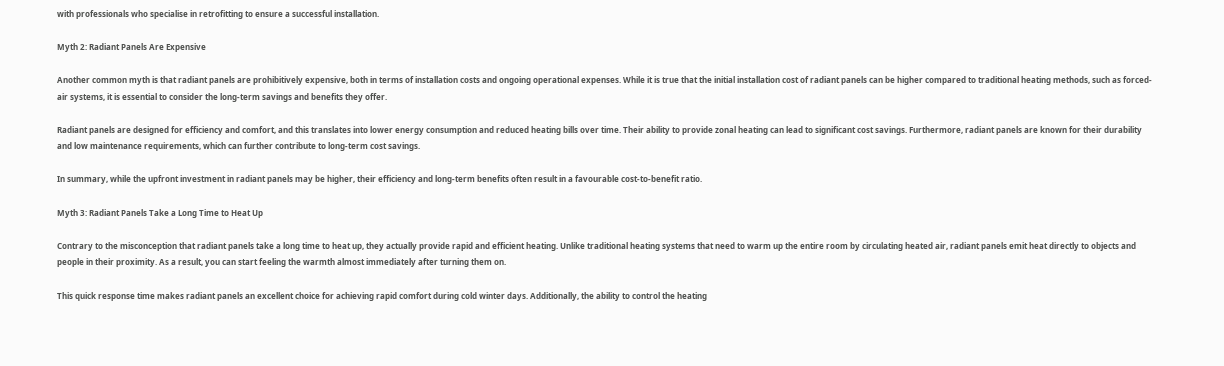with professionals who specialise in retrofitting to ensure a successful installation.

Myth 2: Radiant Panels Are Expensive

Another common myth is that radiant panels are prohibitively expensive, both in terms of installation costs and ongoing operational expenses. While it is true that the initial installation cost of radiant panels can be higher compared to traditional heating methods, such as forced-air systems, it is essential to consider the long-term savings and benefits they offer.

Radiant panels are designed for efficiency and comfort, and this translates into lower energy consumption and reduced heating bills over time. Their ability to provide zonal heating can lead to significant cost savings. Furthermore, radiant panels are known for their durability and low maintenance requirements, which can further contribute to long-term cost savings.

In summary, while the upfront investment in radiant panels may be higher, their efficiency and long-term benefits often result in a favourable cost-to-benefit ratio.

Myth 3: Radiant Panels Take a Long Time to Heat Up

Contrary to the misconception that radiant panels take a long time to heat up, they actually provide rapid and efficient heating. Unlike traditional heating systems that need to warm up the entire room by circulating heated air, radiant panels emit heat directly to objects and people in their proximity. As a result, you can start feeling the warmth almost immediately after turning them on.

This quick response time makes radiant panels an excellent choice for achieving rapid comfort during cold winter days. Additionally, the ability to control the heating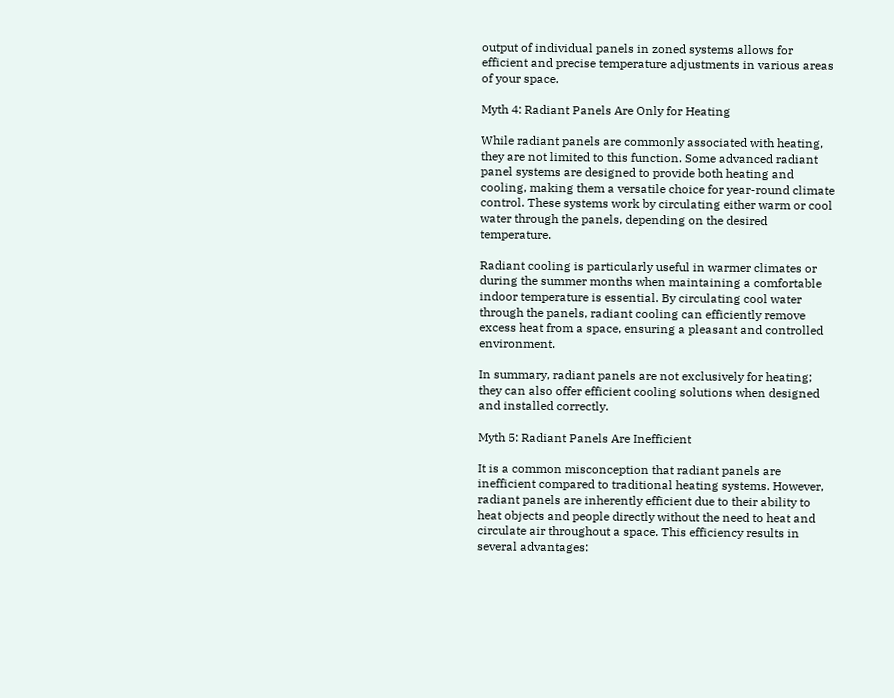output of individual panels in zoned systems allows for efficient and precise temperature adjustments in various areas of your space.

Myth 4: Radiant Panels Are Only for Heating

While radiant panels are commonly associated with heating, they are not limited to this function. Some advanced radiant panel systems are designed to provide both heating and cooling, making them a versatile choice for year-round climate control. These systems work by circulating either warm or cool water through the panels, depending on the desired temperature.

Radiant cooling is particularly useful in warmer climates or during the summer months when maintaining a comfortable indoor temperature is essential. By circulating cool water through the panels, radiant cooling can efficiently remove excess heat from a space, ensuring a pleasant and controlled environment.

In summary, radiant panels are not exclusively for heating; they can also offer efficient cooling solutions when designed and installed correctly.

Myth 5: Radiant Panels Are Inefficient

It is a common misconception that radiant panels are inefficient compared to traditional heating systems. However, radiant panels are inherently efficient due to their ability to heat objects and people directly without the need to heat and circulate air throughout a space. This efficiency results in several advantages: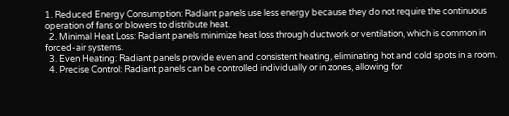1. Reduced Energy Consumption: Radiant panels use less energy because they do not require the continuous operation of fans or blowers to distribute heat.
  2. Minimal Heat Loss: Radiant panels minimize heat loss through ductwork or ventilation, which is common in forced-air systems.
  3. Even Heating: Radiant panels provide even and consistent heating, eliminating hot and cold spots in a room.
  4. Precise Control: Radiant panels can be controlled individually or in zones, allowing for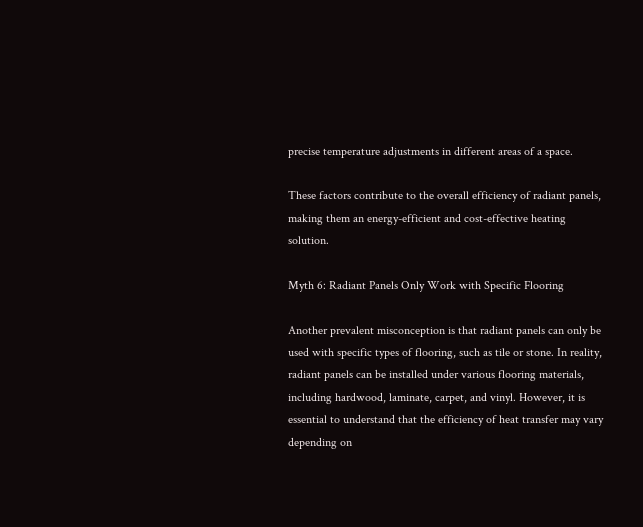precise temperature adjustments in different areas of a space.

These factors contribute to the overall efficiency of radiant panels, making them an energy-efficient and cost-effective heating solution.

Myth 6: Radiant Panels Only Work with Specific Flooring

Another prevalent misconception is that radiant panels can only be used with specific types of flooring, such as tile or stone. In reality, radiant panels can be installed under various flooring materials, including hardwood, laminate, carpet, and vinyl. However, it is essential to understand that the efficiency of heat transfer may vary depending on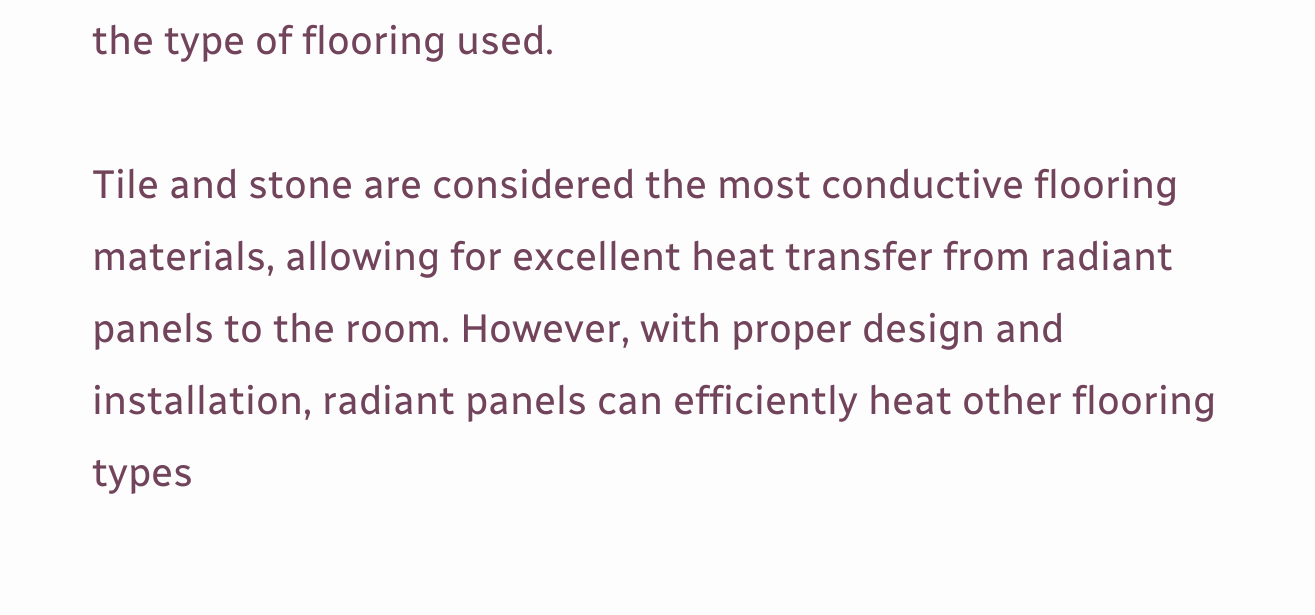the type of flooring used.

Tile and stone are considered the most conductive flooring materials, allowing for excellent heat transfer from radiant panels to the room. However, with proper design and installation, radiant panels can efficiently heat other flooring types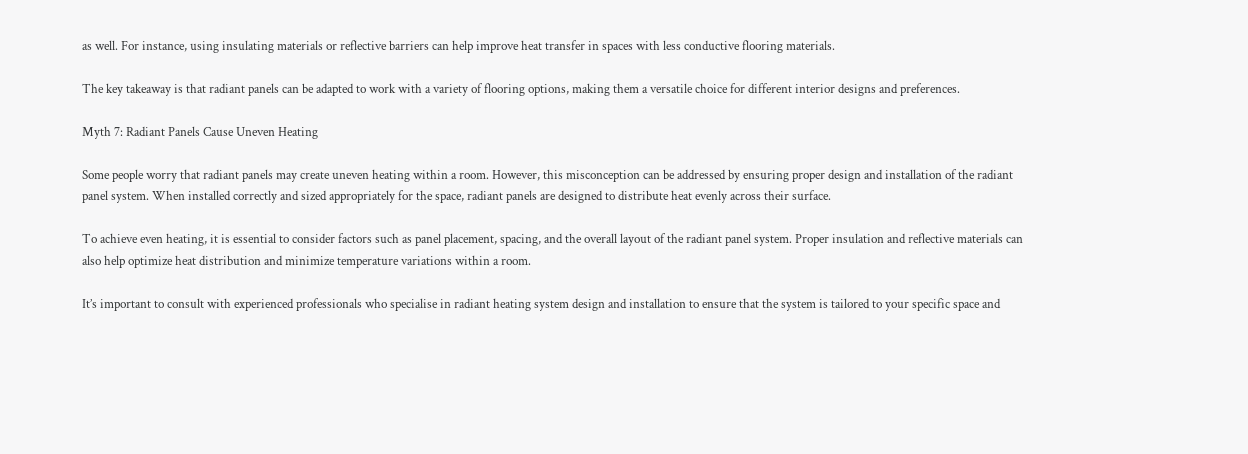as well. For instance, using insulating materials or reflective barriers can help improve heat transfer in spaces with less conductive flooring materials.

The key takeaway is that radiant panels can be adapted to work with a variety of flooring options, making them a versatile choice for different interior designs and preferences.

Myth 7: Radiant Panels Cause Uneven Heating

Some people worry that radiant panels may create uneven heating within a room. However, this misconception can be addressed by ensuring proper design and installation of the radiant panel system. When installed correctly and sized appropriately for the space, radiant panels are designed to distribute heat evenly across their surface.

To achieve even heating, it is essential to consider factors such as panel placement, spacing, and the overall layout of the radiant panel system. Proper insulation and reflective materials can also help optimize heat distribution and minimize temperature variations within a room.

It’s important to consult with experienced professionals who specialise in radiant heating system design and installation to ensure that the system is tailored to your specific space and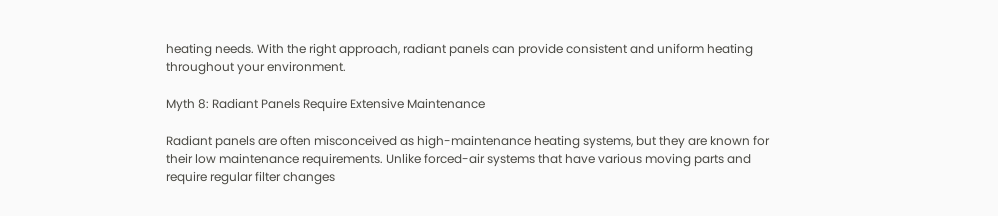heating needs. With the right approach, radiant panels can provide consistent and uniform heating throughout your environment.

Myth 8: Radiant Panels Require Extensive Maintenance

Radiant panels are often misconceived as high-maintenance heating systems, but they are known for their low maintenance requirements. Unlike forced-air systems that have various moving parts and require regular filter changes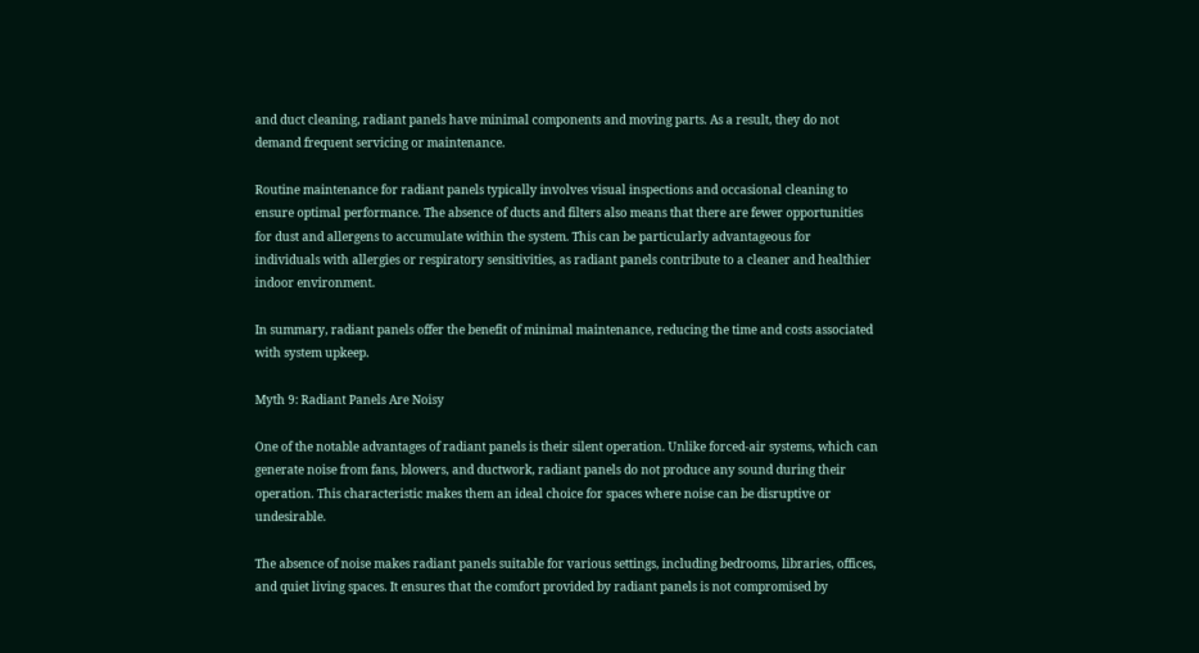and duct cleaning, radiant panels have minimal components and moving parts. As a result, they do not demand frequent servicing or maintenance.

Routine maintenance for radiant panels typically involves visual inspections and occasional cleaning to ensure optimal performance. The absence of ducts and filters also means that there are fewer opportunities for dust and allergens to accumulate within the system. This can be particularly advantageous for individuals with allergies or respiratory sensitivities, as radiant panels contribute to a cleaner and healthier indoor environment.

In summary, radiant panels offer the benefit of minimal maintenance, reducing the time and costs associated with system upkeep.

Myth 9: Radiant Panels Are Noisy

One of the notable advantages of radiant panels is their silent operation. Unlike forced-air systems, which can generate noise from fans, blowers, and ductwork, radiant panels do not produce any sound during their operation. This characteristic makes them an ideal choice for spaces where noise can be disruptive or undesirable.

The absence of noise makes radiant panels suitable for various settings, including bedrooms, libraries, offices, and quiet living spaces. It ensures that the comfort provided by radiant panels is not compromised by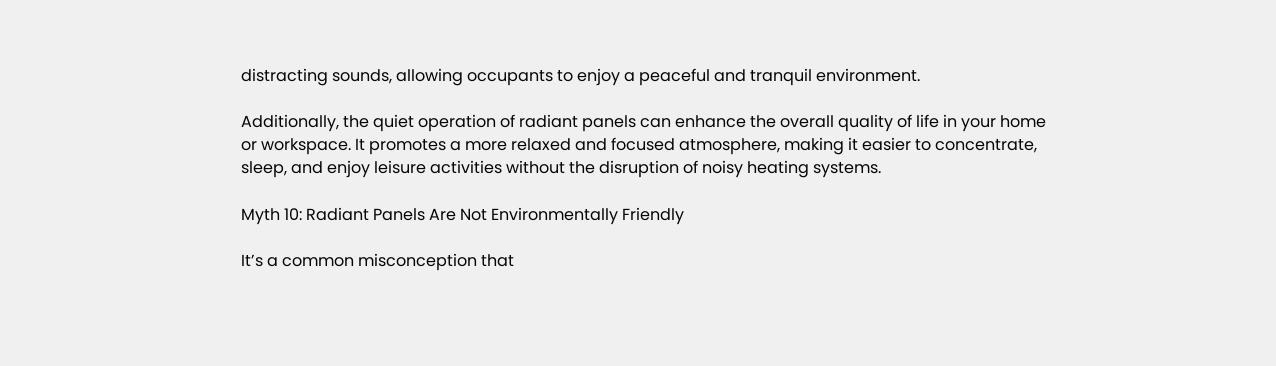distracting sounds, allowing occupants to enjoy a peaceful and tranquil environment.

Additionally, the quiet operation of radiant panels can enhance the overall quality of life in your home or workspace. It promotes a more relaxed and focused atmosphere, making it easier to concentrate, sleep, and enjoy leisure activities without the disruption of noisy heating systems.

Myth 10: Radiant Panels Are Not Environmentally Friendly

It’s a common misconception that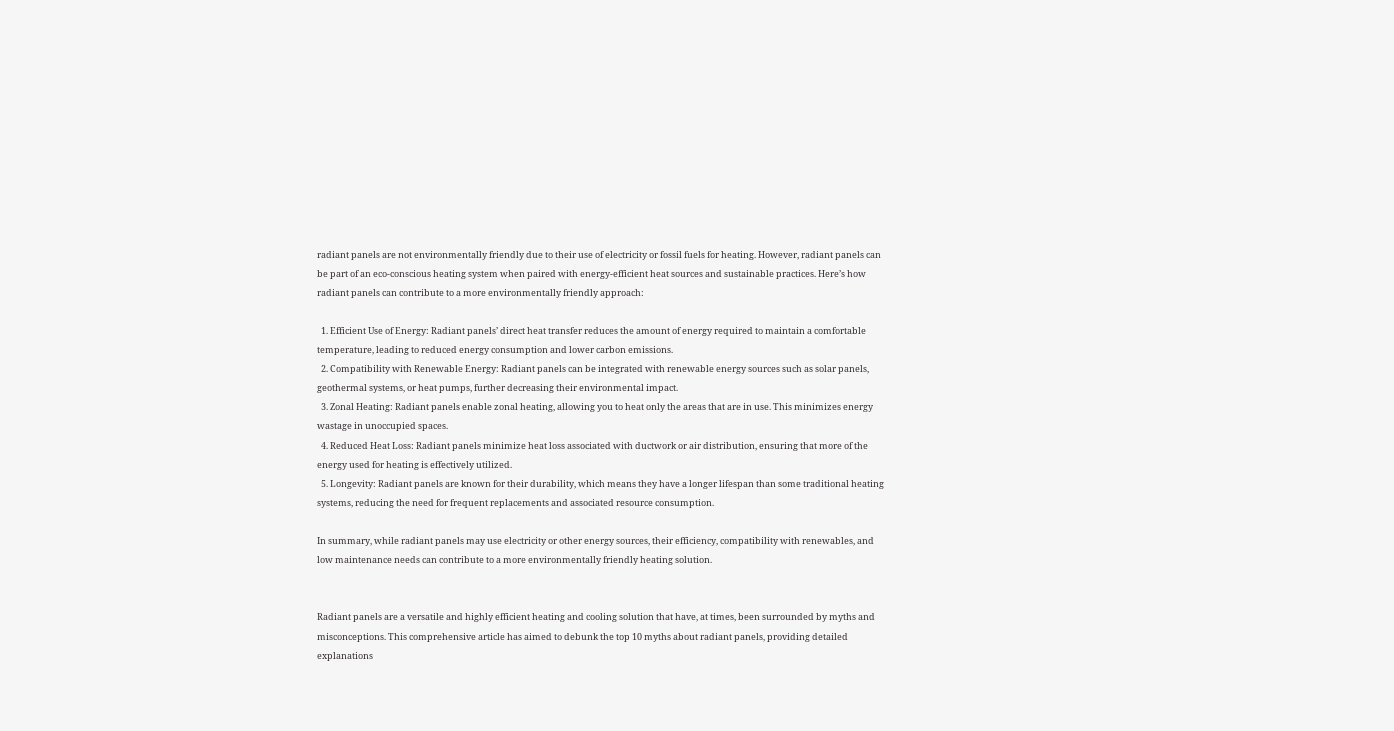radiant panels are not environmentally friendly due to their use of electricity or fossil fuels for heating. However, radiant panels can be part of an eco-conscious heating system when paired with energy-efficient heat sources and sustainable practices. Here’s how radiant panels can contribute to a more environmentally friendly approach:

  1. Efficient Use of Energy: Radiant panels’ direct heat transfer reduces the amount of energy required to maintain a comfortable temperature, leading to reduced energy consumption and lower carbon emissions.
  2. Compatibility with Renewable Energy: Radiant panels can be integrated with renewable energy sources such as solar panels, geothermal systems, or heat pumps, further decreasing their environmental impact.
  3. Zonal Heating: Radiant panels enable zonal heating, allowing you to heat only the areas that are in use. This minimizes energy wastage in unoccupied spaces.
  4. Reduced Heat Loss: Radiant panels minimize heat loss associated with ductwork or air distribution, ensuring that more of the energy used for heating is effectively utilized.
  5. Longevity: Radiant panels are known for their durability, which means they have a longer lifespan than some traditional heating systems, reducing the need for frequent replacements and associated resource consumption.

In summary, while radiant panels may use electricity or other energy sources, their efficiency, compatibility with renewables, and low maintenance needs can contribute to a more environmentally friendly heating solution.


Radiant panels are a versatile and highly efficient heating and cooling solution that have, at times, been surrounded by myths and misconceptions. This comprehensive article has aimed to debunk the top 10 myths about radiant panels, providing detailed explanations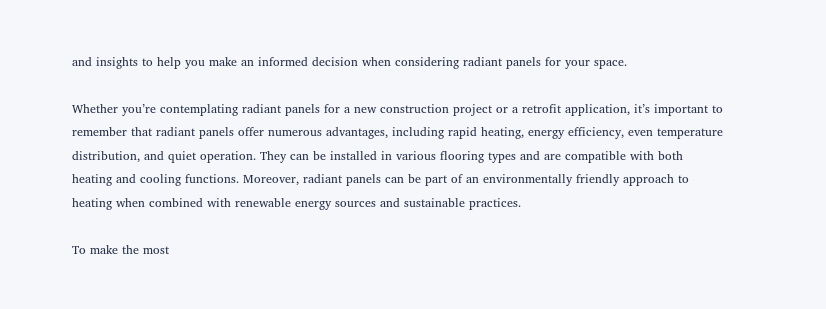and insights to help you make an informed decision when considering radiant panels for your space.

Whether you’re contemplating radiant panels for a new construction project or a retrofit application, it’s important to remember that radiant panels offer numerous advantages, including rapid heating, energy efficiency, even temperature distribution, and quiet operation. They can be installed in various flooring types and are compatible with both heating and cooling functions. Moreover, radiant panels can be part of an environmentally friendly approach to heating when combined with renewable energy sources and sustainable practices.

To make the most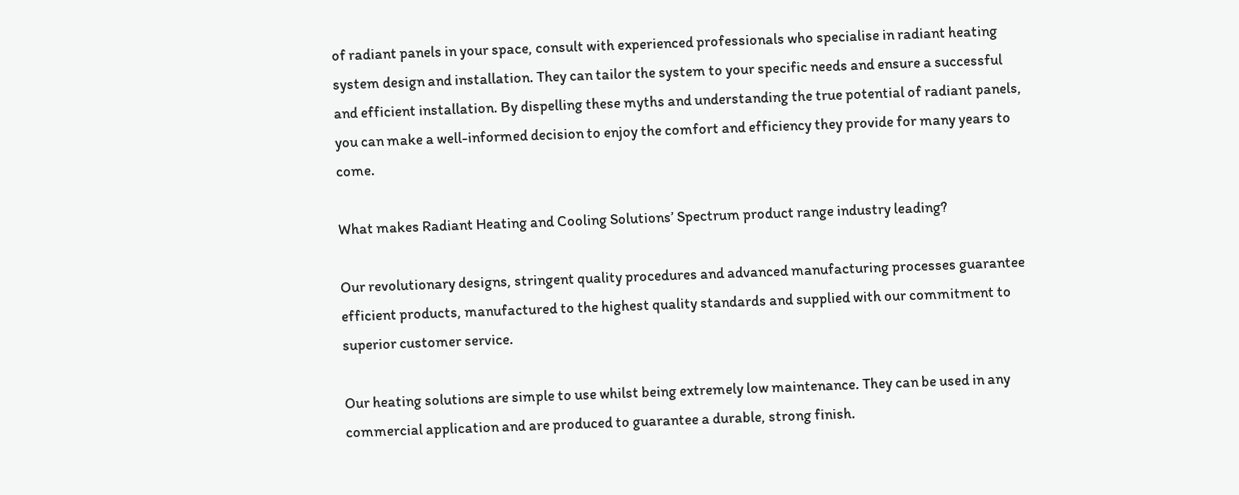of radiant panels in your space, consult with experienced professionals who specialise in radiant heating system design and installation. They can tailor the system to your specific needs and ensure a successful and efficient installation. By dispelling these myths and understanding the true potential of radiant panels, you can make a well-informed decision to enjoy the comfort and efficiency they provide for many years to come.

What makes Radiant Heating and Cooling Solutions’ Spectrum product range industry leading?

Our revolutionary designs, stringent quality procedures and advanced manufacturing processes guarantee efficient products, manufactured to the highest quality standards and supplied with our commitment to superior customer service.

Our heating solutions are simple to use whilst being extremely low maintenance. They can be used in any commercial application and are produced to guarantee a durable, strong finish.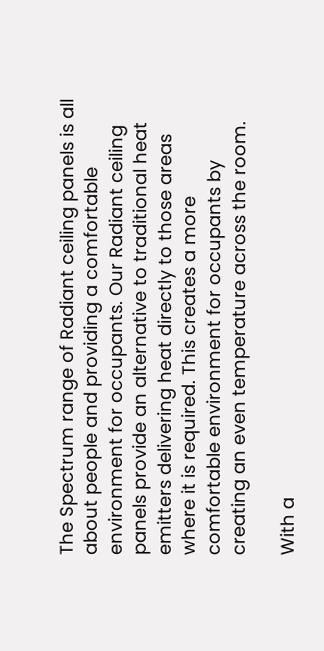The Spectrum range of Radiant ceiling panels is all about people and providing a comfortable environment for occupants. Our Radiant ceiling panels provide an alternative to traditional heat emitters delivering heat directly to those areas where it is required. This creates a more comfortable environment for occupants by creating an even temperature across the room.

With a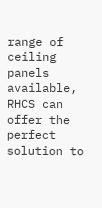range of ceiling panels available, RHCS can offer the perfect solution to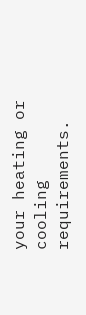your heating or cooling requirements.